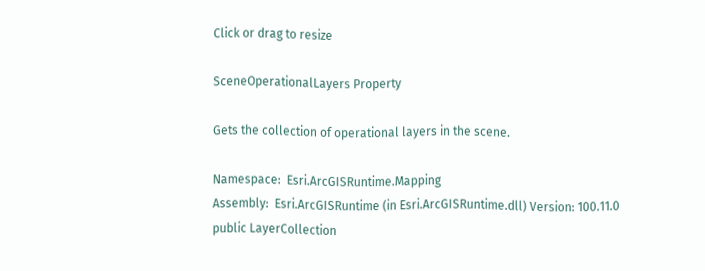Click or drag to resize

SceneOperationalLayers Property

Gets the collection of operational layers in the scene.

Namespace:  Esri.ArcGISRuntime.Mapping
Assembly:  Esri.ArcGISRuntime (in Esri.ArcGISRuntime.dll) Version: 100.11.0
public LayerCollection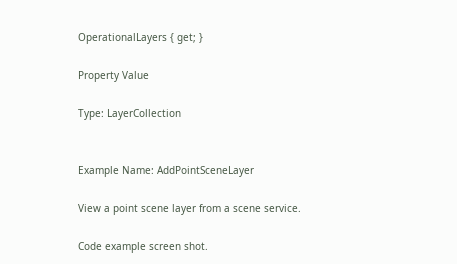OperationalLayers { get; }

Property Value

Type: LayerCollection


Example Name: AddPointSceneLayer

View a point scene layer from a scene service.

Code example screen shot.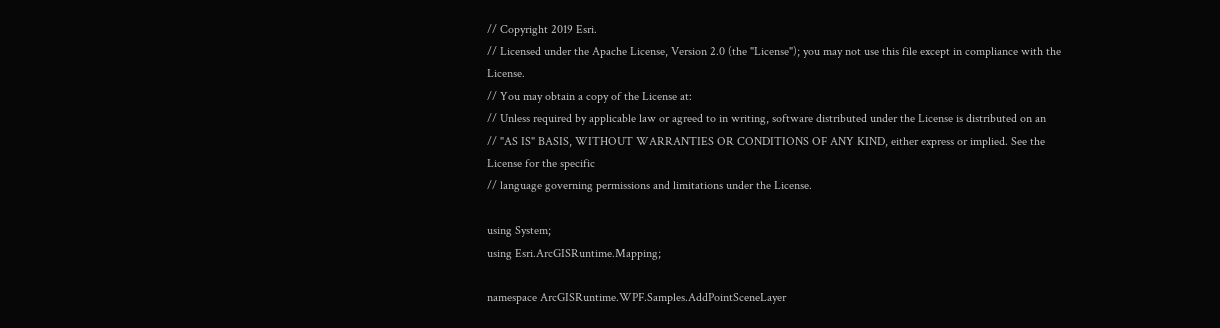// Copyright 2019 Esri.
// Licensed under the Apache License, Version 2.0 (the "License"); you may not use this file except in compliance with the License.
// You may obtain a copy of the License at:
// Unless required by applicable law or agreed to in writing, software distributed under the License is distributed on an
// "AS IS" BASIS, WITHOUT WARRANTIES OR CONDITIONS OF ANY KIND, either express or implied. See the License for the specific
// language governing permissions and limitations under the License.

using System;
using Esri.ArcGISRuntime.Mapping;

namespace ArcGISRuntime.WPF.Samples.AddPointSceneLayer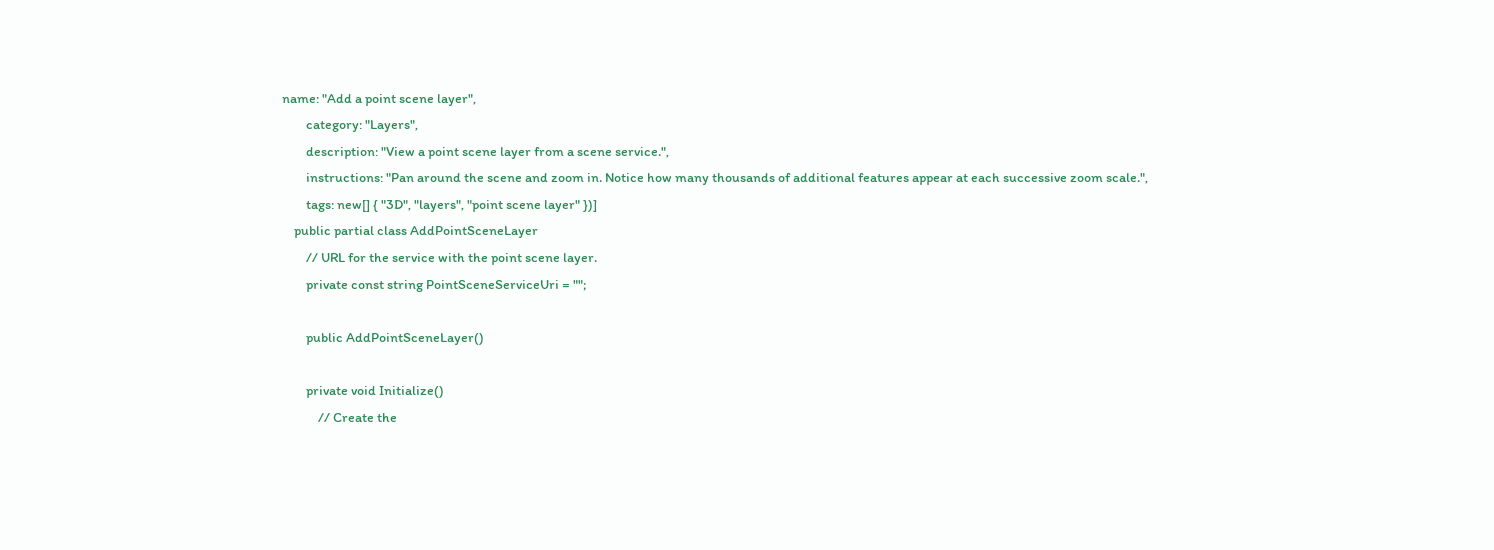name: "Add a point scene layer",
        category: "Layers",
        description: "View a point scene layer from a scene service.",
        instructions: "Pan around the scene and zoom in. Notice how many thousands of additional features appear at each successive zoom scale.",
        tags: new[] { "3D", "layers", "point scene layer" })]
    public partial class AddPointSceneLayer
        // URL for the service with the point scene layer.
        private const string PointSceneServiceUri = "";

        public AddPointSceneLayer()

        private void Initialize()
            // Create the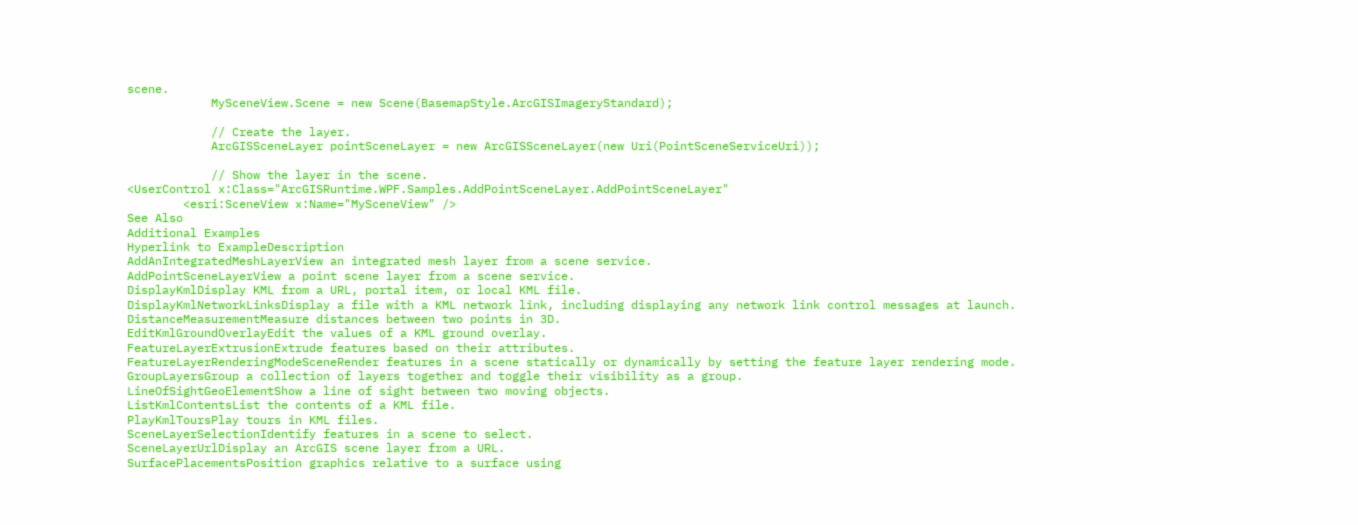scene.
            MySceneView.Scene = new Scene(BasemapStyle.ArcGISImageryStandard);

            // Create the layer.
            ArcGISSceneLayer pointSceneLayer = new ArcGISSceneLayer(new Uri(PointSceneServiceUri));

            // Show the layer in the scene.
<UserControl x:Class="ArcGISRuntime.WPF.Samples.AddPointSceneLayer.AddPointSceneLayer"
        <esri:SceneView x:Name="MySceneView" />
See Also
Additional Examples
Hyperlink to ExampleDescription
AddAnIntegratedMeshLayerView an integrated mesh layer from a scene service.
AddPointSceneLayerView a point scene layer from a scene service.
DisplayKmlDisplay KML from a URL, portal item, or local KML file.
DisplayKmlNetworkLinksDisplay a file with a KML network link, including displaying any network link control messages at launch.
DistanceMeasurementMeasure distances between two points in 3D.
EditKmlGroundOverlayEdit the values of a KML ground overlay.
FeatureLayerExtrusionExtrude features based on their attributes.
FeatureLayerRenderingModeSceneRender features in a scene statically or dynamically by setting the feature layer rendering mode.
GroupLayersGroup a collection of layers together and toggle their visibility as a group.
LineOfSightGeoElementShow a line of sight between two moving objects.
ListKmlContentsList the contents of a KML file.
PlayKmlToursPlay tours in KML files.
SceneLayerSelectionIdentify features in a scene to select.
SceneLayerUrlDisplay an ArcGIS scene layer from a URL.
SurfacePlacementsPosition graphics relative to a surface using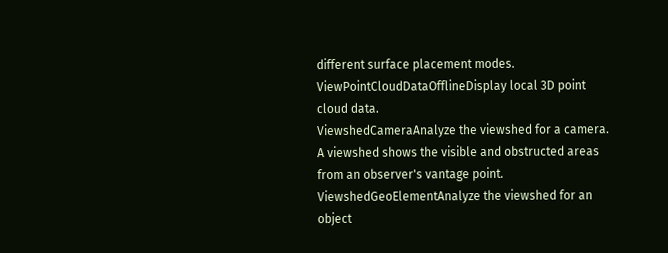different surface placement modes.
ViewPointCloudDataOfflineDisplay local 3D point cloud data.
ViewshedCameraAnalyze the viewshed for a camera. A viewshed shows the visible and obstructed areas from an observer's vantage point.
ViewshedGeoElementAnalyze the viewshed for an object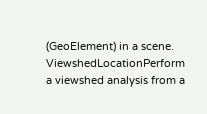(GeoElement) in a scene.
ViewshedLocationPerform a viewshed analysis from a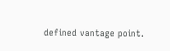defined vantage point.